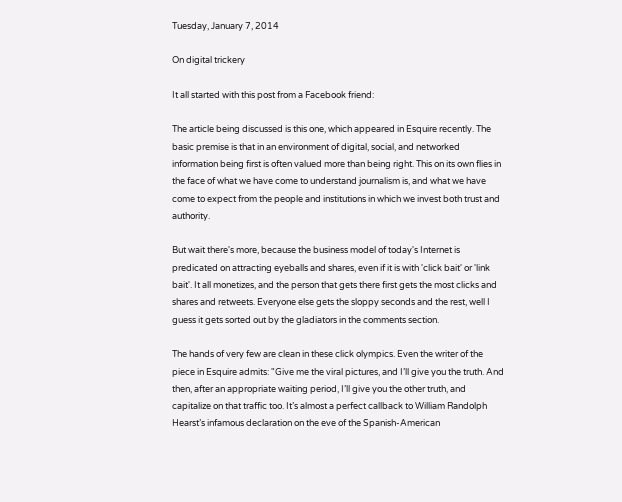Tuesday, January 7, 2014

On digital trickery

It all started with this post from a Facebook friend:

The article being discussed is this one, which appeared in Esquire recently. The basic premise is that in an environment of digital, social, and networked information being first is often valued more than being right. This on its own flies in the face of what we have come to understand journalism is, and what we have come to expect from the people and institutions in which we invest both trust and authority.

But wait there's more, because the business model of today's Internet is predicated on attracting eyeballs and shares, even if it is with 'click bait' or 'link bait'. It all monetizes, and the person that gets there first gets the most clicks and shares and retweets. Everyone else gets the sloppy seconds and the rest, well I guess it gets sorted out by the gladiators in the comments section.

The hands of very few are clean in these click olympics. Even the writer of the piece in Esquire admits: "Give me the viral pictures, and I’ll give you the truth. And then, after an appropriate waiting period, I’ll give you the other truth, and capitalize on that traffic too. It’s almost a perfect callback to William Randolph Hearst’s infamous declaration on the eve of the Spanish-American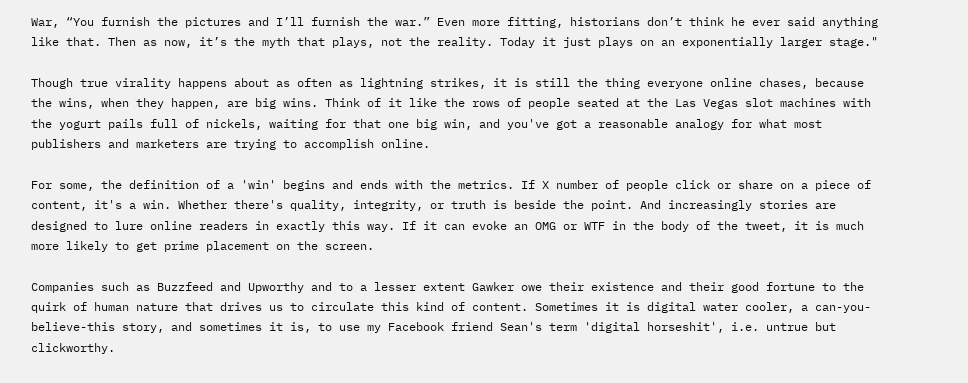War, “You furnish the pictures and I’ll furnish the war.” Even more fitting, historians don’t think he ever said anything like that. Then as now, it’s the myth that plays, not the reality. Today it just plays on an exponentially larger stage."

Though true virality happens about as often as lightning strikes, it is still the thing everyone online chases, because the wins, when they happen, are big wins. Think of it like the rows of people seated at the Las Vegas slot machines with the yogurt pails full of nickels, waiting for that one big win, and you've got a reasonable analogy for what most publishers and marketers are trying to accomplish online.

For some, the definition of a 'win' begins and ends with the metrics. If X number of people click or share on a piece of content, it's a win. Whether there's quality, integrity, or truth is beside the point. And increasingly stories are designed to lure online readers in exactly this way. If it can evoke an OMG or WTF in the body of the tweet, it is much more likely to get prime placement on the screen.

Companies such as Buzzfeed and Upworthy and to a lesser extent Gawker owe their existence and their good fortune to the quirk of human nature that drives us to circulate this kind of content. Sometimes it is digital water cooler, a can-you-believe-this story, and sometimes it is, to use my Facebook friend Sean's term 'digital horseshit', i.e. untrue but clickworthy.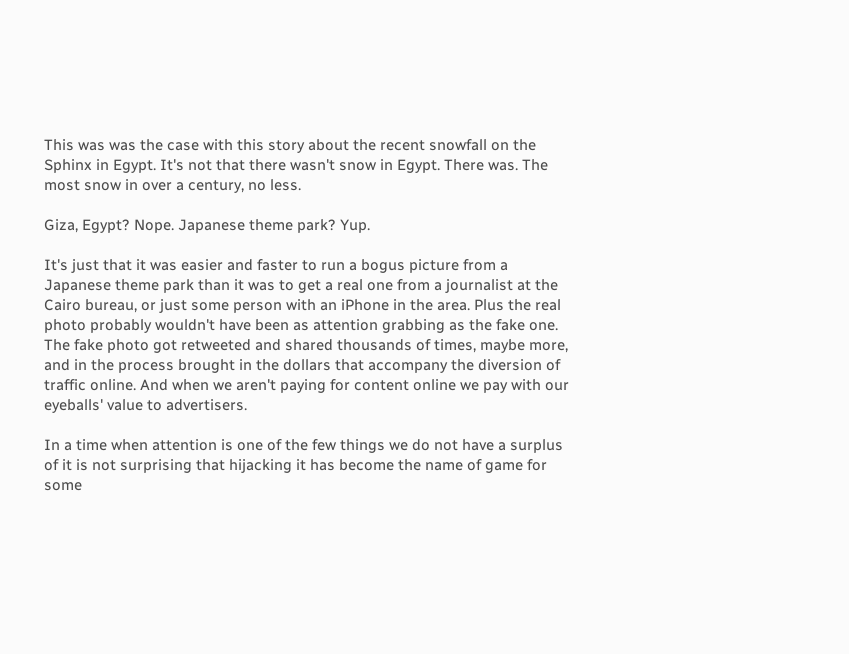This was was the case with this story about the recent snowfall on the Sphinx in Egypt. It's not that there wasn't snow in Egypt. There was. The most snow in over a century, no less.

Giza, Egypt? Nope. Japanese theme park? Yup.

It's just that it was easier and faster to run a bogus picture from a Japanese theme park than it was to get a real one from a journalist at the Cairo bureau, or just some person with an iPhone in the area. Plus the real photo probably wouldn't have been as attention grabbing as the fake one. The fake photo got retweeted and shared thousands of times, maybe more, and in the process brought in the dollars that accompany the diversion of traffic online. And when we aren't paying for content online we pay with our eyeballs' value to advertisers.

In a time when attention is one of the few things we do not have a surplus of it is not surprising that hijacking it has become the name of game for some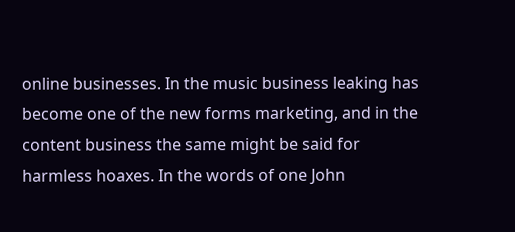online businesses. In the music business leaking has become one of the new forms marketing, and in the content business the same might be said for harmless hoaxes. In the words of one John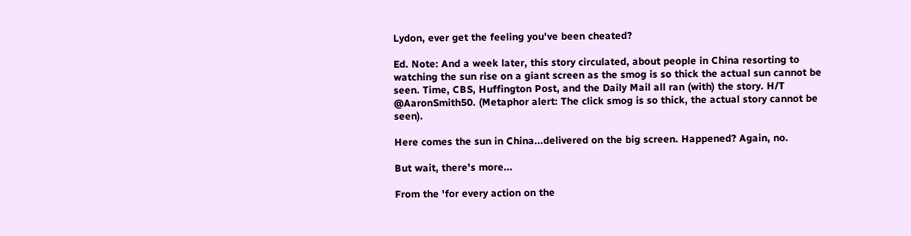Lydon, ever get the feeling you've been cheated?

Ed. Note: And a week later, this story circulated, about people in China resorting to watching the sun rise on a giant screen as the smog is so thick the actual sun cannot be seen. Time, CBS, Huffington Post, and the Daily Mail all ran (with) the story. H/T @AaronSmith50. (Metaphor alert: The click smog is so thick, the actual story cannot be seen).

Here comes the sun in China...delivered on the big screen. Happened? Again, no.

But wait, there's more...

From the 'for every action on the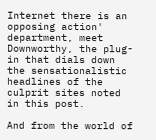Internet there is an opposing action' department, meet Downworthy, the plug-in that dials down the sensationalistic headlines of the culprit sites noted in this post.

And from the world of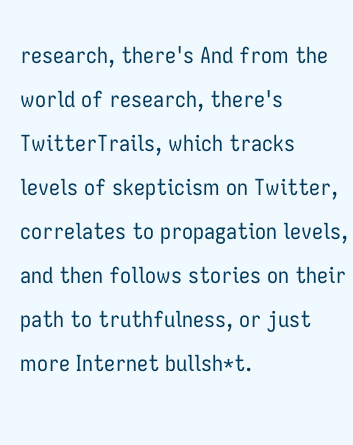research, there's And from the world of research, there's TwitterTrails, which tracks levels of skepticism on Twitter, correlates to propagation levels, and then follows stories on their path to truthfulness, or just more Internet bullsh*t.